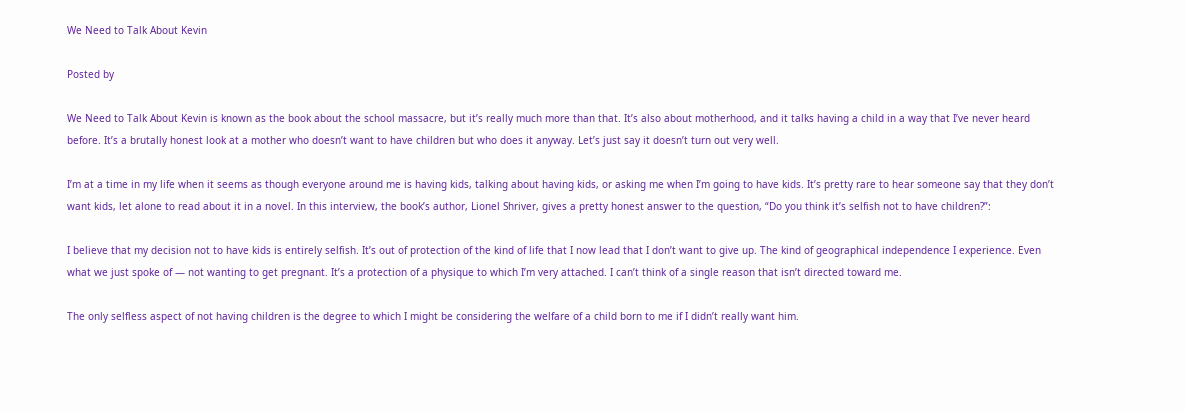We Need to Talk About Kevin

Posted by

We Need to Talk About Kevin is known as the book about the school massacre, but it’s really much more than that. It’s also about motherhood, and it talks having a child in a way that I’ve never heard before. It’s a brutally honest look at a mother who doesn’t want to have children but who does it anyway. Let’s just say it doesn’t turn out very well.

I’m at a time in my life when it seems as though everyone around me is having kids, talking about having kids, or asking me when I’m going to have kids. It’s pretty rare to hear someone say that they don’t want kids, let alone to read about it in a novel. In this interview, the book’s author, Lionel Shriver, gives a pretty honest answer to the question, “Do you think it’s selfish not to have children?”:

I believe that my decision not to have kids is entirely selfish. It’s out of protection of the kind of life that I now lead that I don’t want to give up. The kind of geographical independence I experience. Even what we just spoke of — not wanting to get pregnant. It’s a protection of a physique to which I’m very attached. I can’t think of a single reason that isn’t directed toward me.

The only selfless aspect of not having children is the degree to which I might be considering the welfare of a child born to me if I didn’t really want him.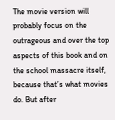The movie version will probably focus on the outrageous and over the top aspects of this book and on the school massacre itself, because that’s what movies do. But after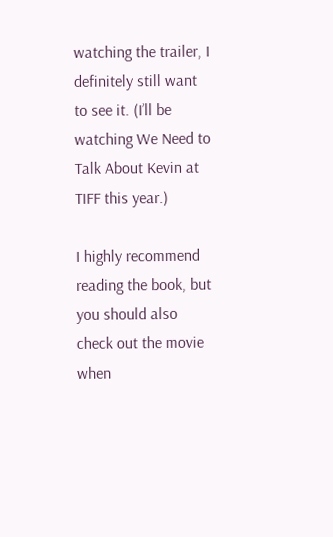watching the trailer, I definitely still want to see it. (I’ll be watching We Need to Talk About Kevin at TIFF this year.)

I highly recommend reading the book, but you should also check out the movie when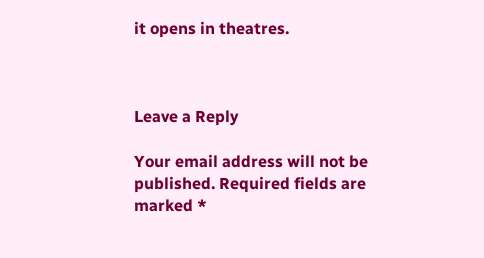it opens in theatres.



Leave a Reply

Your email address will not be published. Required fields are marked *